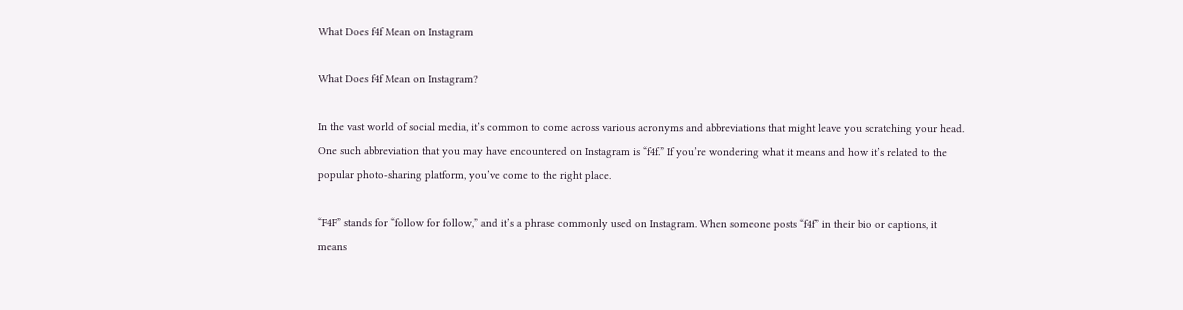What Does f4f Mean on Instagram

What Does f4f Mean on Instagram?

In the vast world of social media, it’s common to come across various acronyms and abbreviations that might leave you scratching your head. One such abbreviation that you may have encountered on Instagram is “f4f.” If you’re wondering what it means and how it’s related to the popular photo-sharing platform, you’ve come to the right place.

“F4F” stands for “follow for follow,” and it’s a phrase commonly used on Instagram. When someone posts “f4f” in their bio or captions, it means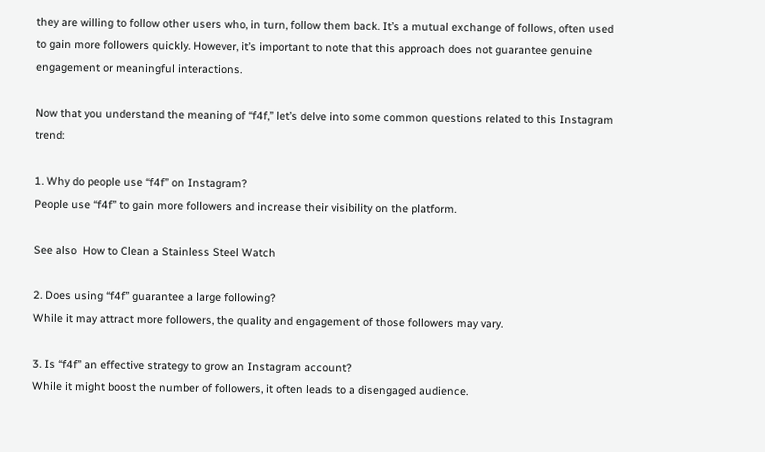they are willing to follow other users who, in turn, follow them back. It’s a mutual exchange of follows, often used to gain more followers quickly. However, it’s important to note that this approach does not guarantee genuine engagement or meaningful interactions.

Now that you understand the meaning of “f4f,” let’s delve into some common questions related to this Instagram trend:

1. Why do people use “f4f” on Instagram?
People use “f4f” to gain more followers and increase their visibility on the platform.

See also  How to Clean a Stainless Steel Watch

2. Does using “f4f” guarantee a large following?
While it may attract more followers, the quality and engagement of those followers may vary.

3. Is “f4f” an effective strategy to grow an Instagram account?
While it might boost the number of followers, it often leads to a disengaged audience.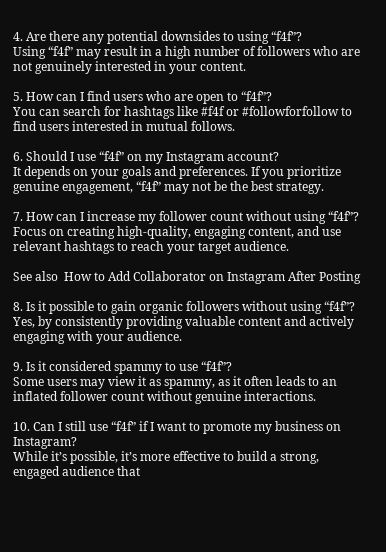4. Are there any potential downsides to using “f4f”?
Using “f4f” may result in a high number of followers who are not genuinely interested in your content.

5. How can I find users who are open to “f4f”?
You can search for hashtags like #f4f or #followforfollow to find users interested in mutual follows.

6. Should I use “f4f” on my Instagram account?
It depends on your goals and preferences. If you prioritize genuine engagement, “f4f” may not be the best strategy.

7. How can I increase my follower count without using “f4f”?
Focus on creating high-quality, engaging content, and use relevant hashtags to reach your target audience.

See also  How to Add Collaborator on Instagram After Posting

8. Is it possible to gain organic followers without using “f4f”?
Yes, by consistently providing valuable content and actively engaging with your audience.

9. Is it considered spammy to use “f4f”?
Some users may view it as spammy, as it often leads to an inflated follower count without genuine interactions.

10. Can I still use “f4f” if I want to promote my business on Instagram?
While it’s possible, it’s more effective to build a strong, engaged audience that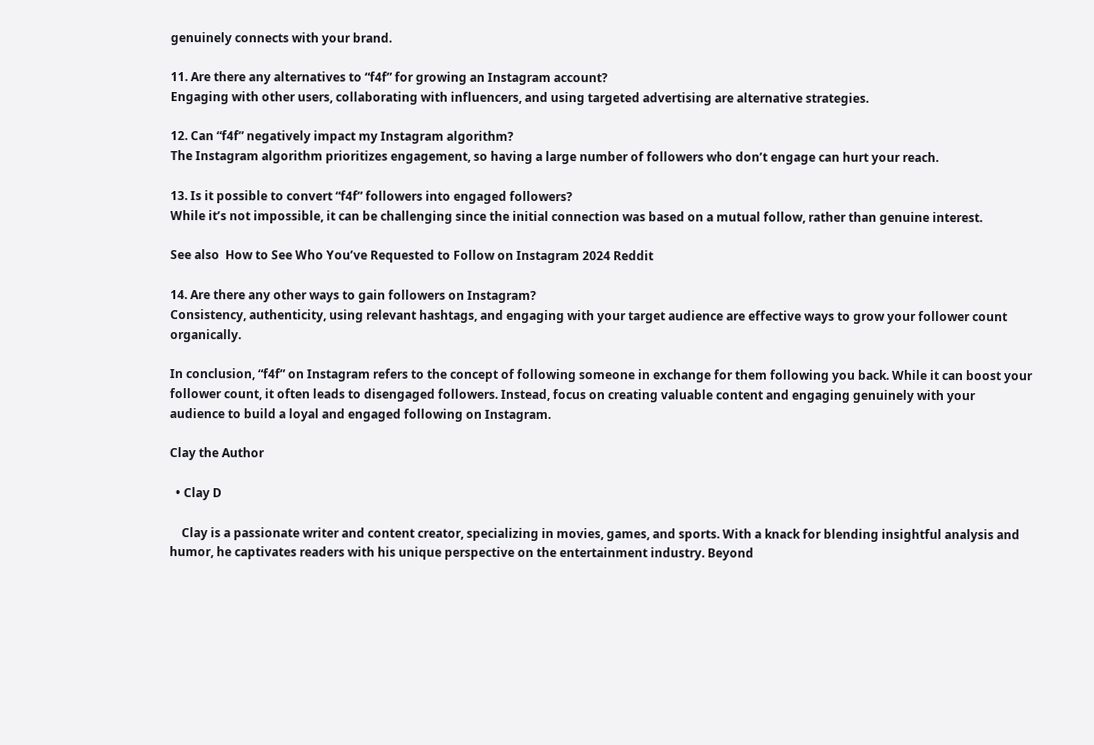genuinely connects with your brand.

11. Are there any alternatives to “f4f” for growing an Instagram account?
Engaging with other users, collaborating with influencers, and using targeted advertising are alternative strategies.

12. Can “f4f” negatively impact my Instagram algorithm?
The Instagram algorithm prioritizes engagement, so having a large number of followers who don’t engage can hurt your reach.

13. Is it possible to convert “f4f” followers into engaged followers?
While it’s not impossible, it can be challenging since the initial connection was based on a mutual follow, rather than genuine interest.

See also  How to See Who You’ve Requested to Follow on Instagram 2024 Reddit

14. Are there any other ways to gain followers on Instagram?
Consistency, authenticity, using relevant hashtags, and engaging with your target audience are effective ways to grow your follower count organically.

In conclusion, “f4f” on Instagram refers to the concept of following someone in exchange for them following you back. While it can boost your follower count, it often leads to disengaged followers. Instead, focus on creating valuable content and engaging genuinely with your audience to build a loyal and engaged following on Instagram.

Clay the Author

  • Clay D

    Clay is a passionate writer and content creator, specializing in movies, games, and sports. With a knack for blending insightful analysis and humor, he captivates readers with his unique perspective on the entertainment industry. Beyond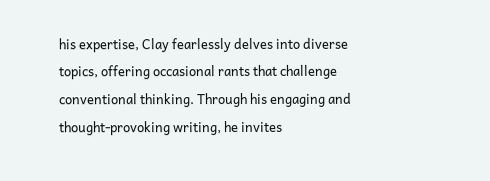his expertise, Clay fearlessly delves into diverse topics, offering occasional rants that challenge conventional thinking. Through his engaging and thought-provoking writing, he invites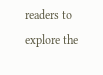readers to explore the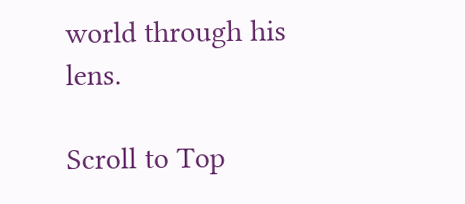world through his lens.

Scroll to Top